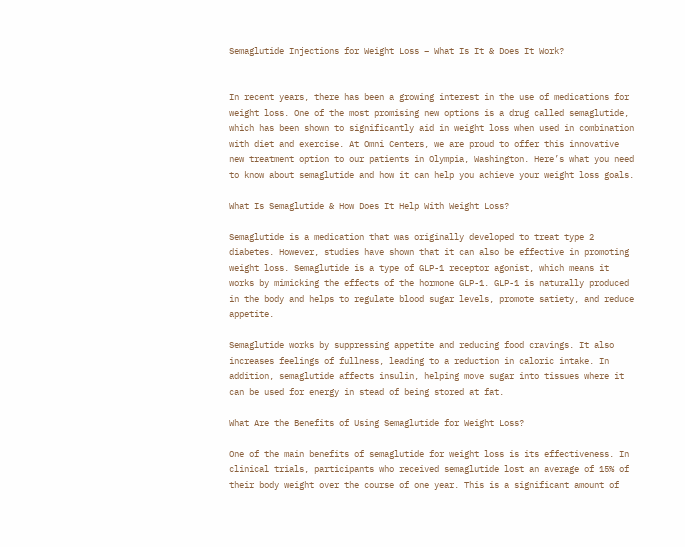Semaglutide Injections for Weight Loss – What Is It & Does It Work?


In recent years, there has been a growing interest in the use of medications for weight loss. One of the most promising new options is a drug called semaglutide, which has been shown to significantly aid in weight loss when used in combination with diet and exercise. At Omni Centers, we are proud to offer this innovative new treatment option to our patients in Olympia, Washington. Here’s what you need to know about semaglutide and how it can help you achieve your weight loss goals.

What Is Semaglutide & How Does It Help With Weight Loss?

Semaglutide is a medication that was originally developed to treat type 2 diabetes. However, studies have shown that it can also be effective in promoting weight loss. Semaglutide is a type of GLP-1 receptor agonist, which means it works by mimicking the effects of the hormone GLP-1. GLP-1 is naturally produced in the body and helps to regulate blood sugar levels, promote satiety, and reduce appetite.

Semaglutide works by suppressing appetite and reducing food cravings. It also increases feelings of fullness, leading to a reduction in caloric intake. In addition, semaglutide affects insulin, helping move sugar into tissues where it can be used for energy in stead of being stored at fat.

What Are the Benefits of Using Semaglutide for Weight Loss?

One of the main benefits of semaglutide for weight loss is its effectiveness. In clinical trials, participants who received semaglutide lost an average of 15% of their body weight over the course of one year. This is a significant amount of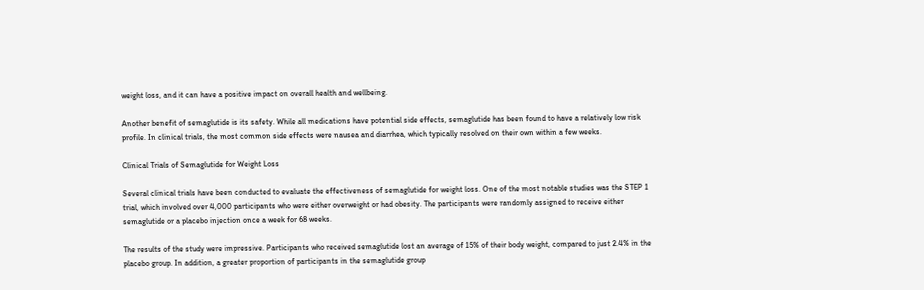weight loss, and it can have a positive impact on overall health and wellbeing.

Another benefit of semaglutide is its safety. While all medications have potential side effects, semaglutide has been found to have a relatively low risk profile. In clinical trials, the most common side effects were nausea and diarrhea, which typically resolved on their own within a few weeks.

Clinical Trials of Semaglutide for Weight Loss

Several clinical trials have been conducted to evaluate the effectiveness of semaglutide for weight loss. One of the most notable studies was the STEP 1 trial, which involved over 4,000 participants who were either overweight or had obesity. The participants were randomly assigned to receive either semaglutide or a placebo injection once a week for 68 weeks.

The results of the study were impressive. Participants who received semaglutide lost an average of 15% of their body weight, compared to just 2.4% in the placebo group. In addition, a greater proportion of participants in the semaglutide group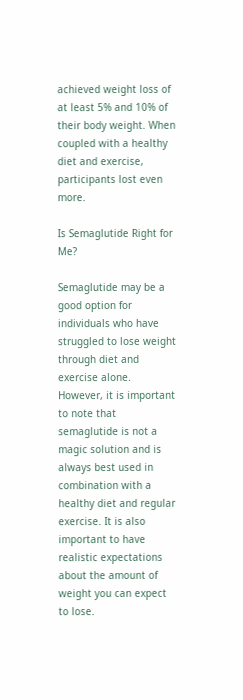achieved weight loss of at least 5% and 10% of their body weight. When coupled with a healthy diet and exercise, participants lost even more.

Is Semaglutide Right for Me?

Semaglutide may be a good option for individuals who have struggled to lose weight through diet and exercise alone. However, it is important to note that semaglutide is not a magic solution and is always best used in combination with a healthy diet and regular exercise. It is also important to have realistic expectations about the amount of weight you can expect to lose.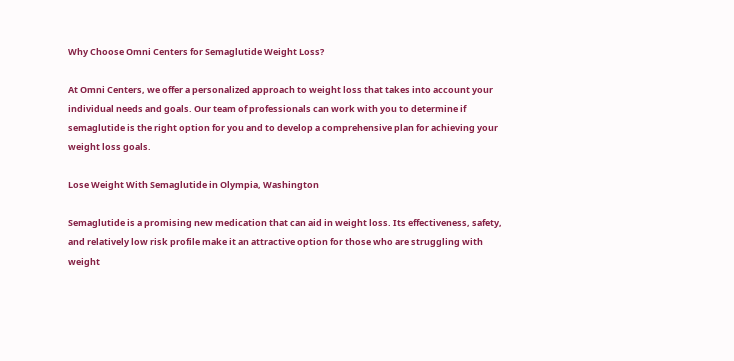Why Choose Omni Centers for Semaglutide Weight Loss?

At Omni Centers, we offer a personalized approach to weight loss that takes into account your individual needs and goals. Our team of professionals can work with you to determine if semaglutide is the right option for you and to develop a comprehensive plan for achieving your weight loss goals.

Lose Weight With Semaglutide in Olympia, Washington

Semaglutide is a promising new medication that can aid in weight loss. Its effectiveness, safety, and relatively low risk profile make it an attractive option for those who are struggling with weight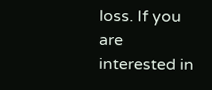loss. If you are interested in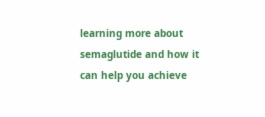learning more about semaglutide and how it can help you achieve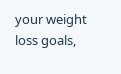your weight loss goals,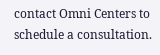contact Omni Centers to schedule a consultation.